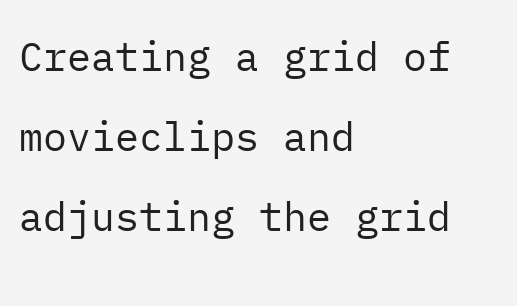Creating a grid of movieclips and adjusting the grid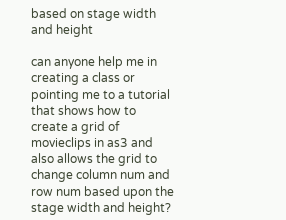based on stage width and height

can anyone help me in creating a class or pointing me to a tutorial that shows how to create a grid of movieclips in as3 and also allows the grid to change column num and row num based upon the stage width and height?